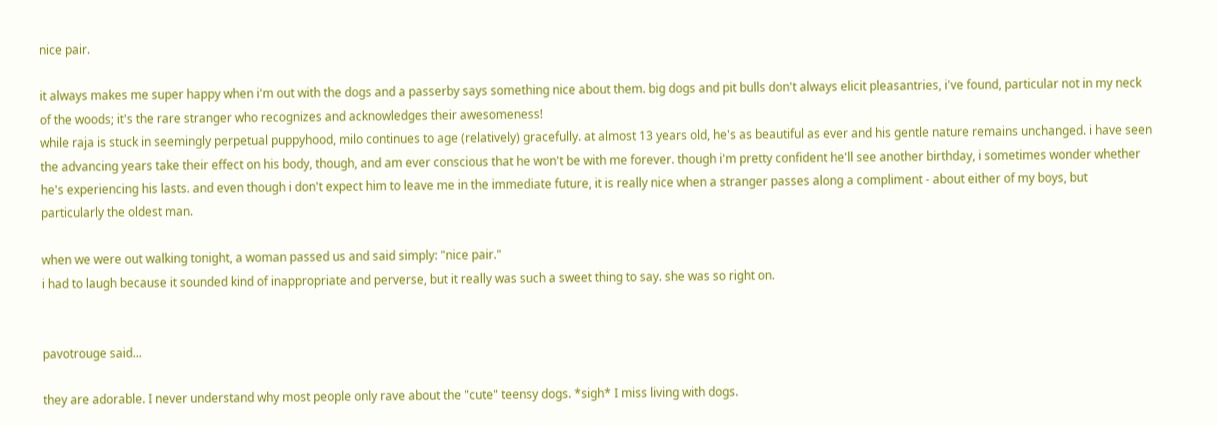nice pair.

it always makes me super happy when i'm out with the dogs and a passerby says something nice about them. big dogs and pit bulls don't always elicit pleasantries, i've found, particular not in my neck of the woods; it's the rare stranger who recognizes and acknowledges their awesomeness!
while raja is stuck in seemingly perpetual puppyhood, milo continues to age (relatively) gracefully. at almost 13 years old, he's as beautiful as ever and his gentle nature remains unchanged. i have seen the advancing years take their effect on his body, though, and am ever conscious that he won't be with me forever. though i'm pretty confident he'll see another birthday, i sometimes wonder whether he's experiencing his lasts. and even though i don't expect him to leave me in the immediate future, it is really nice when a stranger passes along a compliment - about either of my boys, but particularly the oldest man.

when we were out walking tonight, a woman passed us and said simply: "nice pair."
i had to laugh because it sounded kind of inappropriate and perverse, but it really was such a sweet thing to say. she was so right on.


pavotrouge said...

they are adorable. I never understand why most people only rave about the "cute" teensy dogs. *sigh* I miss living with dogs.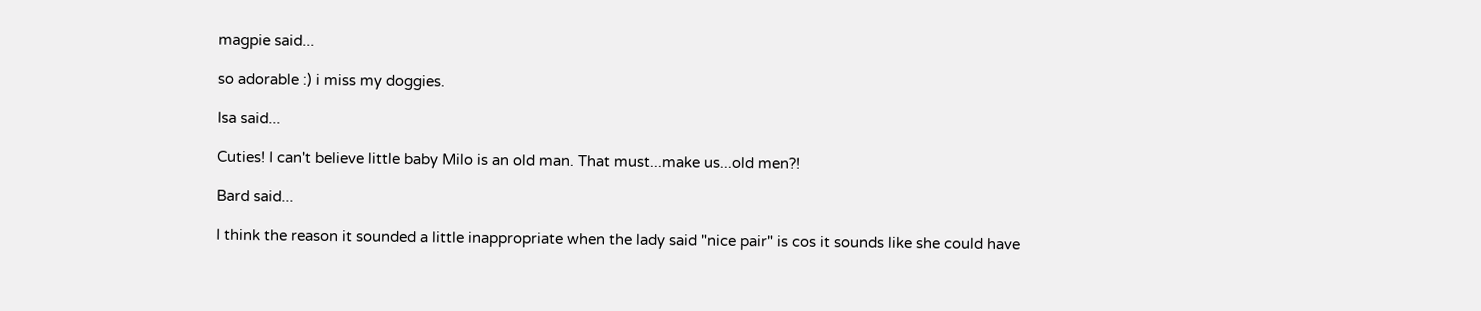magpie said...

so adorable :) i miss my doggies.

Isa said...

Cuties! I can't believe little baby Milo is an old man. That must...make us...old men?!

Bard said...

I think the reason it sounded a little inappropriate when the lady said "nice pair" is cos it sounds like she could have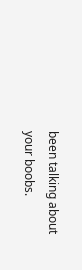been talking about your boobs.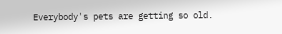Everybody's pets are getting so old.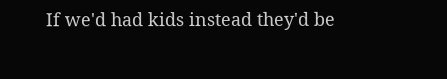If we'd had kids instead they'd be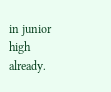in junior high already.